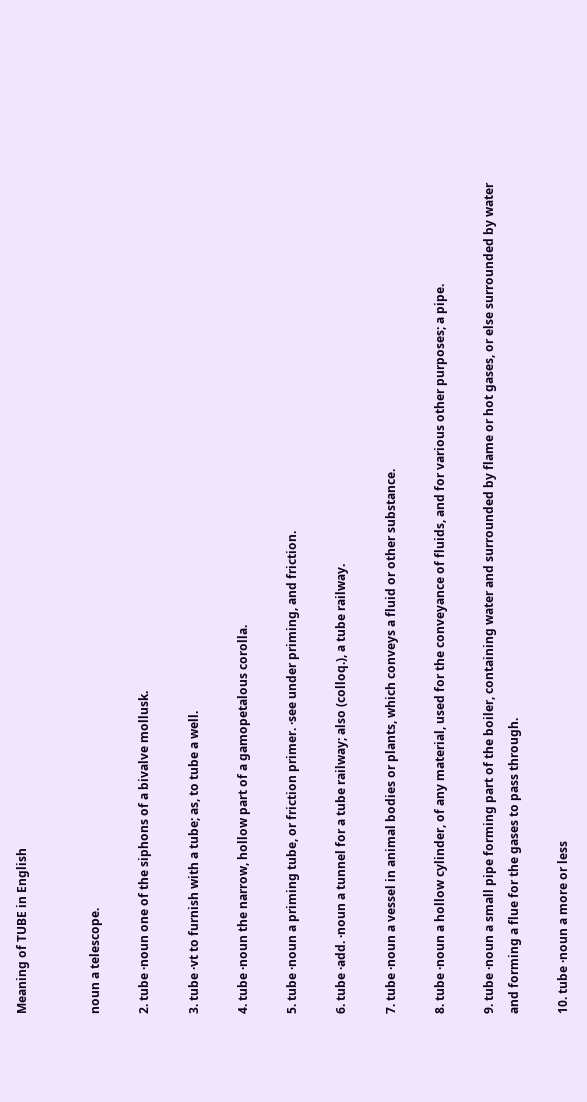Meaning of TUBE in English


noun a telescope.

2. tube ·noun one of the siphons of a bivalve mollusk.

3. tube ·vt to furnish with a tube; as, to tube a well.

4. tube ·noun the narrow, hollow part of a gamopetalous corolla.

5. tube ·noun a priming tube, or friction primer. ·see under priming, and friction.

6. tube ·add. ·noun a tunnel for a tube railway; also (colloq.), a tube railway.

7. tube ·noun a vessel in animal bodies or plants, which conveys a fluid or other substance.

8. tube ·noun a hollow cylinder, of any material, used for the conveyance of fluids, and for various other purposes; a pipe.

9. tube ·noun a small pipe forming part of the boiler, containing water and surrounded by flame or hot gases, or else surrounded by water and forming a flue for the gases to pass through.

10. tube ·noun a more or less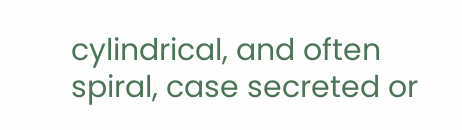cylindrical, and often spiral, case secreted or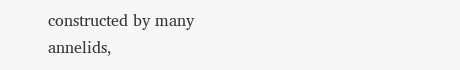constructed by many annelids,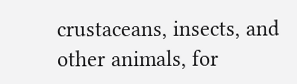crustaceans, insects, and other animals, for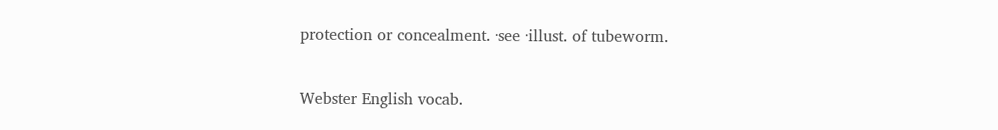protection or concealment. ·see ·illust. of tubeworm.

Webster English vocab.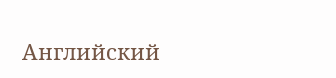Английский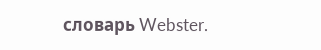словарь Webster.